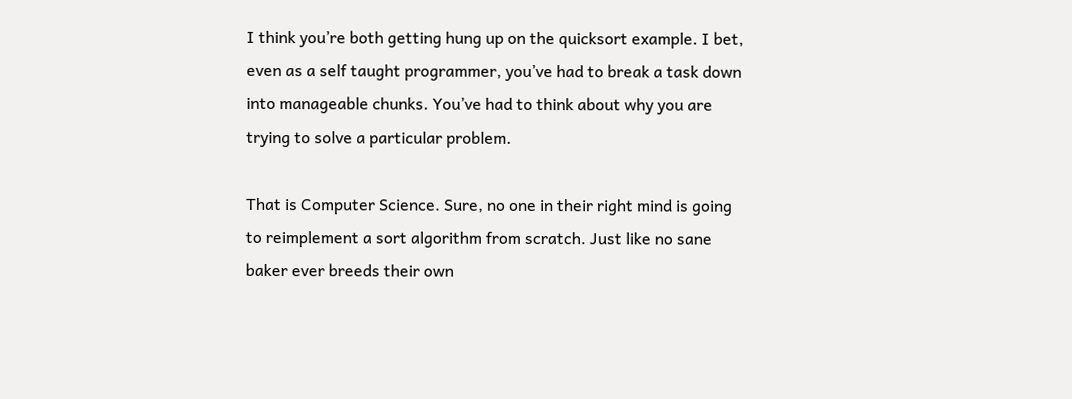I think you’re both getting hung up on the quicksort example. I bet, even as a self taught programmer, you’ve had to break a task down into manageable chunks. You’ve had to think about why you are trying to solve a particular problem.

That is Computer Science. Sure, no one in their right mind is going to reimplement a sort algorithm from scratch. Just like no sane baker ever breeds their own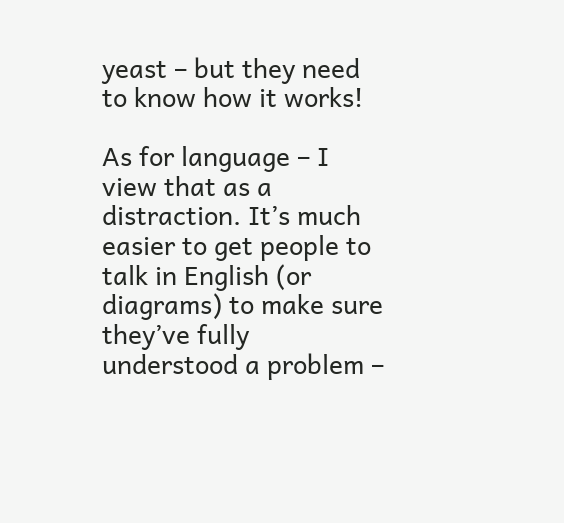yeast – but they need to know how it works!

As for language – I view that as a distraction. It’s much easier to get people to talk in English (or diagrams) to make sure they’ve fully understood a problem –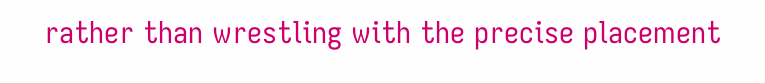rather than wrestling with the precise placement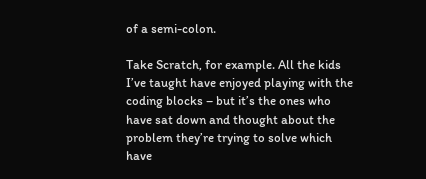of a semi-colon.

Take Scratch, for example. All the kids I’ve taught have enjoyed playing with the coding blocks – but it’s the ones who have sat down and thought about the problem they’re trying to solve which have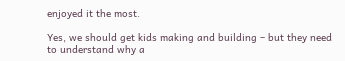enjoyed it the most.

Yes, we should get kids making and building – but they need to understand why a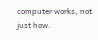computer works, not just how.